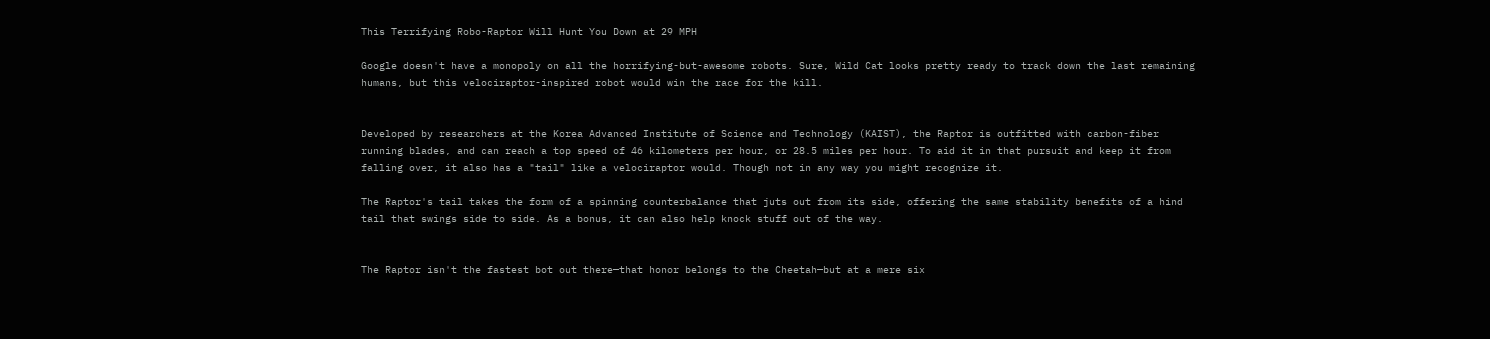This Terrifying Robo-Raptor Will Hunt You Down at 29 MPH

Google doesn't have a monopoly on all the horrifying-but-awesome robots. Sure, Wild Cat looks pretty ready to track down the last remaining humans, but this velociraptor-inspired robot would win the race for the kill.


Developed by researchers at the Korea Advanced Institute of Science and Technology (KAIST), the Raptor is outfitted with carbon-fiber running blades, and can reach a top speed of 46 kilometers per hour, or 28.5 miles per hour. To aid it in that pursuit and keep it from falling over, it also has a "tail" like a velociraptor would. Though not in any way you might recognize it.

The Raptor's tail takes the form of a spinning counterbalance that juts out from its side, offering the same stability benefits of a hind tail that swings side to side. As a bonus, it can also help knock stuff out of the way.


The Raptor isn't the fastest bot out there—that honor belongs to the Cheetah—but at a mere six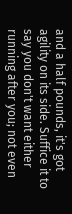and a half pounds, it's got agility on its side. Suffice it to say you don't want either running after you; not even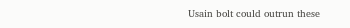Usain bolt could outrun these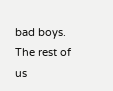bad boys. The rest of us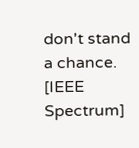don't stand a chance. [IEEE Spectrum]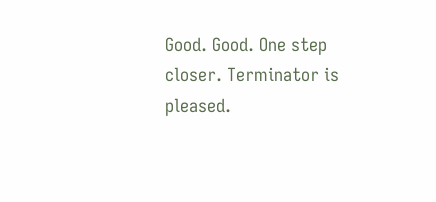Good. Good. One step closer. Terminator is pleased.